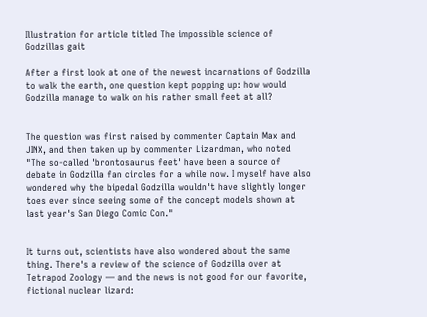Illustration for article titled The impossible science of Godzillas gait

After a first look at one of the newest incarnations of Godzilla to walk the earth, one question kept popping up: how would Godzilla manage to walk on his rather small feet at all?


The question was first raised by commenter Captain Max and JINX, and then taken up by commenter Lizardman, who noted "The so-called 'brontosaurus feet' have been a source of debate in Godzilla fan circles for a while now. I myself have also wondered why the bipedal Godzilla wouldn't have slightly longer toes ever since seeing some of the concept models shown at last year's San Diego Comic Con."


It turns out, scientists have also wondered about the same thing. There's a review of the science of Godzilla over at Tetrapod Zoology — and the news is not good for our favorite, fictional nuclear lizard: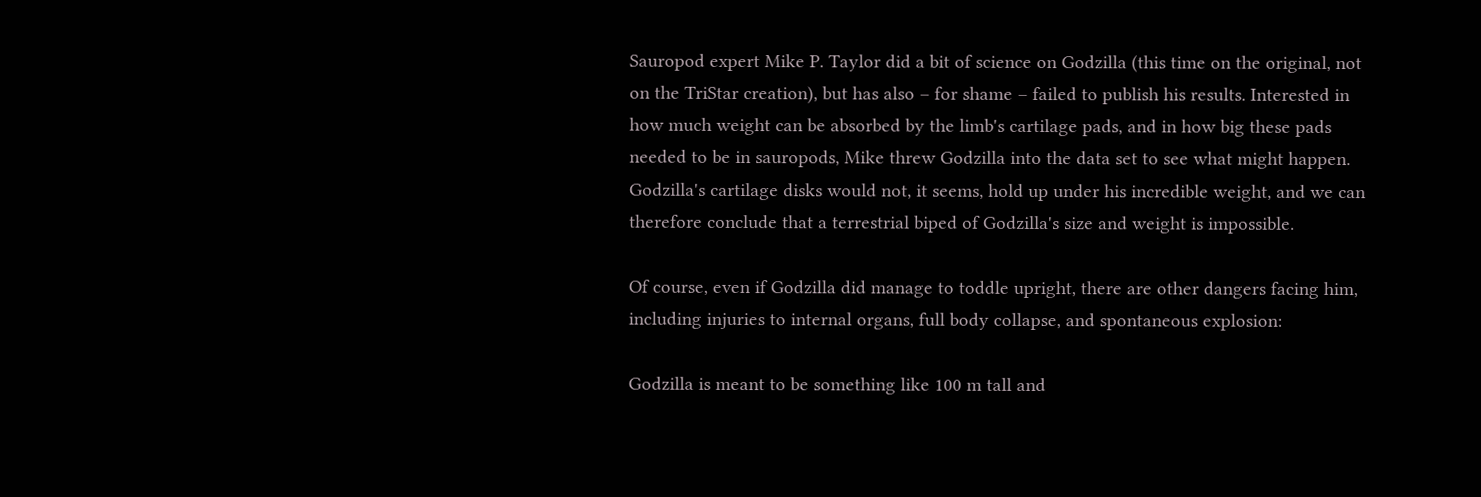Sauropod expert Mike P. Taylor did a bit of science on Godzilla (this time on the original, not on the TriStar creation), but has also – for shame – failed to publish his results. Interested in how much weight can be absorbed by the limb's cartilage pads, and in how big these pads needed to be in sauropods, Mike threw Godzilla into the data set to see what might happen. Godzilla's cartilage disks would not, it seems, hold up under his incredible weight, and we can therefore conclude that a terrestrial biped of Godzilla's size and weight is impossible.

Of course, even if Godzilla did manage to toddle upright, there are other dangers facing him, including injuries to internal organs, full body collapse, and spontaneous explosion:

Godzilla is meant to be something like 100 m tall and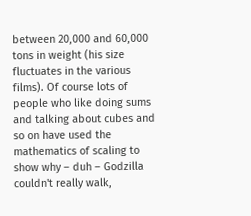between 20,000 and 60,000 tons in weight (his size fluctuates in the various films). Of course lots of people who like doing sums and talking about cubes and so on have used the mathematics of scaling to show why – duh – Godzilla couldn't really walk,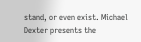stand, or even exist. Michael Dexter presents the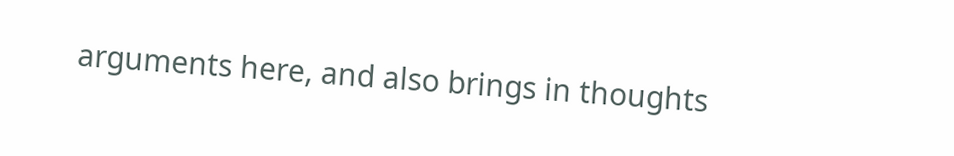arguments here, and also brings in thoughts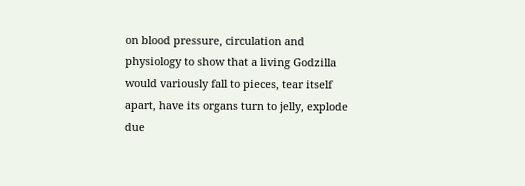on blood pressure, circulation and physiology to show that a living Godzilla would variously fall to pieces, tear itself apart, have its organs turn to jelly, explode due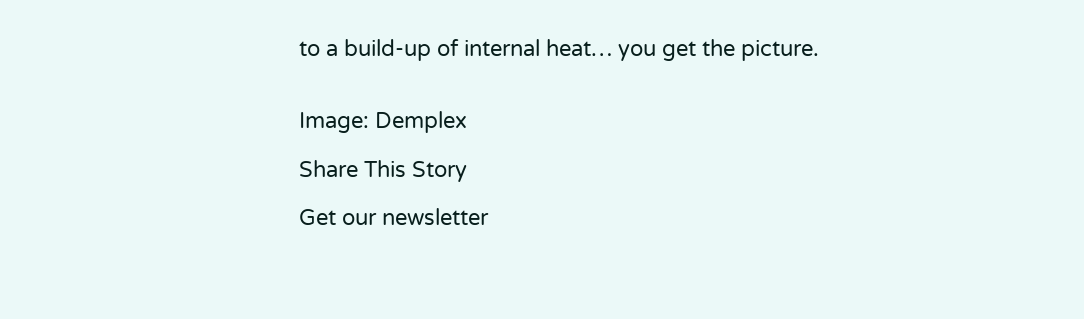to a build-up of internal heat… you get the picture.


Image: Demplex

Share This Story

Get our newsletter